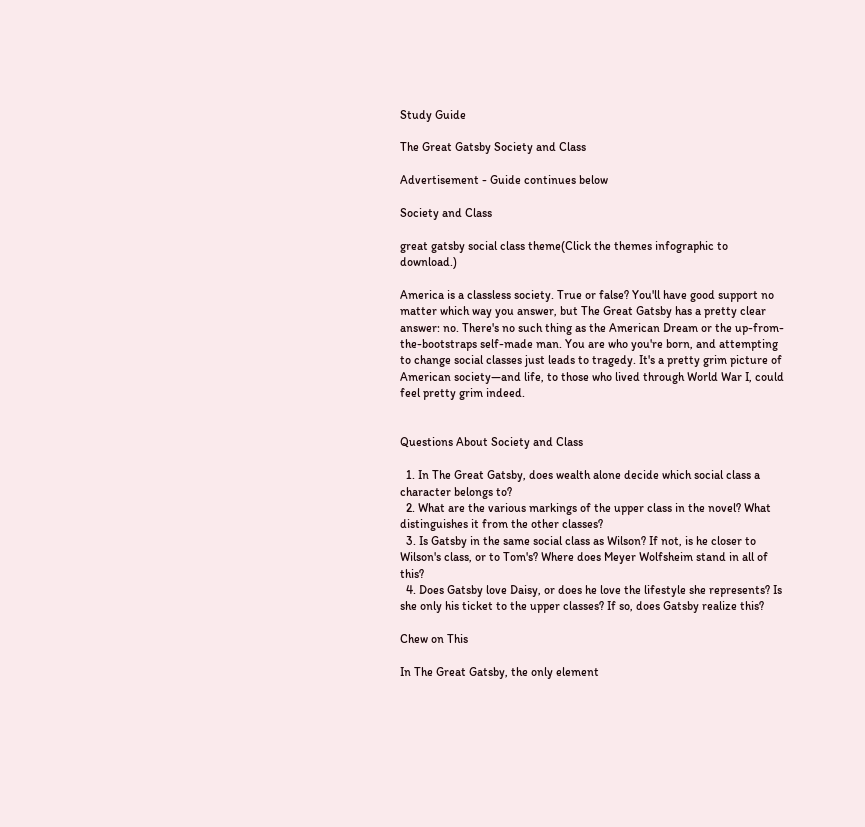Study Guide

The Great Gatsby Society and Class

Advertisement - Guide continues below

Society and Class

great gatsby social class theme(Click the themes infographic to download.)

America is a classless society. True or false? You'll have good support no matter which way you answer, but The Great Gatsby has a pretty clear answer: no. There's no such thing as the American Dream or the up-from-the-bootstraps self-made man. You are who you're born, and attempting to change social classes just leads to tragedy. It's a pretty grim picture of American society—and life, to those who lived through World War I, could feel pretty grim indeed.


Questions About Society and Class

  1. In The Great Gatsby, does wealth alone decide which social class a character belongs to?
  2. What are the various markings of the upper class in the novel? What distinguishes it from the other classes?
  3. Is Gatsby in the same social class as Wilson? If not, is he closer to Wilson's class, or to Tom's? Where does Meyer Wolfsheim stand in all of this?
  4. Does Gatsby love Daisy, or does he love the lifestyle she represents? Is she only his ticket to the upper classes? If so, does Gatsby realize this?

Chew on This

In The Great Gatsby, the only element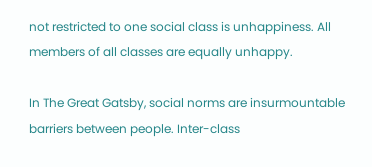not restricted to one social class is unhappiness. All members of all classes are equally unhappy.

In The Great Gatsby, social norms are insurmountable barriers between people. Inter-class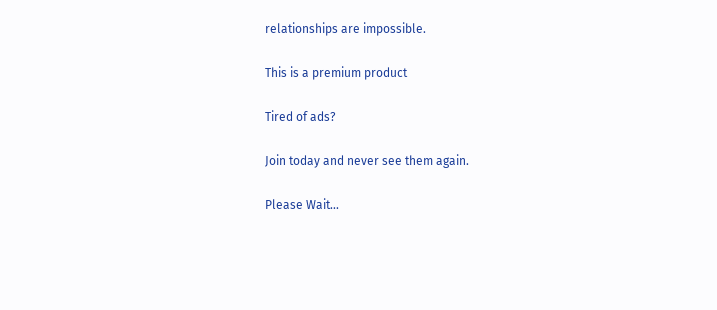relationships are impossible.

This is a premium product

Tired of ads?

Join today and never see them again.

Please Wait...